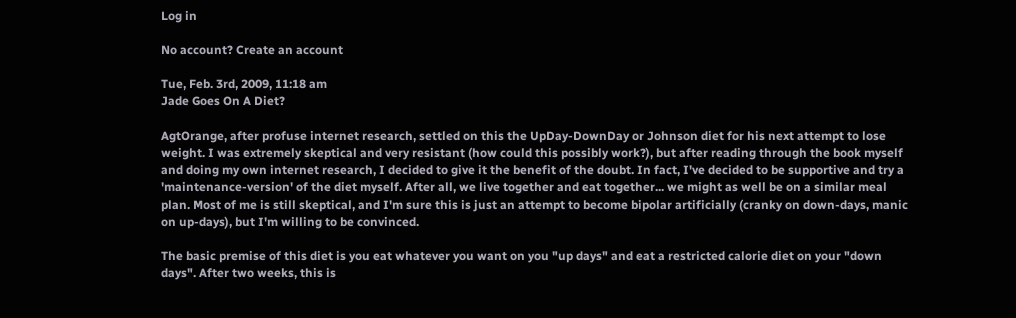Log in

No account? Create an account

Tue, Feb. 3rd, 2009, 11:18 am
Jade Goes On A Diet?

AgtOrange, after profuse internet research, settled on this the UpDay-DownDay or Johnson diet for his next attempt to lose weight. I was extremely skeptical and very resistant (how could this possibly work?), but after reading through the book myself and doing my own internet research, I decided to give it the benefit of the doubt. In fact, I've decided to be supportive and try a 'maintenance-version' of the diet myself. After all, we live together and eat together... we might as well be on a similar meal plan. Most of me is still skeptical, and I'm sure this is just an attempt to become bipolar artificially (cranky on down-days, manic on up-days), but I'm willing to be convinced.

The basic premise of this diet is you eat whatever you want on you "up days" and eat a restricted calorie diet on your "down days". After two weeks, this is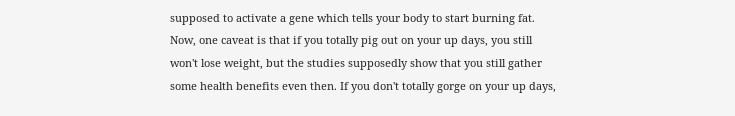supposed to activate a gene which tells your body to start burning fat. Now, one caveat is that if you totally pig out on your up days, you still won't lose weight, but the studies supposedly show that you still gather some health benefits even then. If you don't totally gorge on your up days,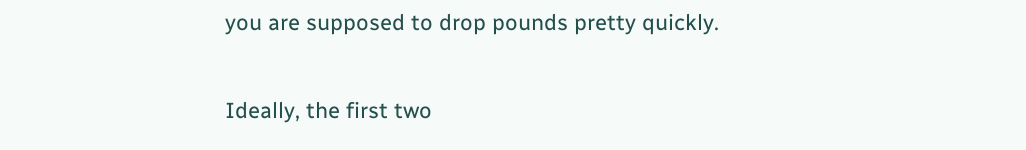you are supposed to drop pounds pretty quickly.

Ideally, the first two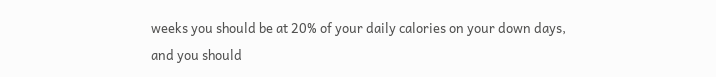weeks you should be at 20% of your daily calories on your down days, and you should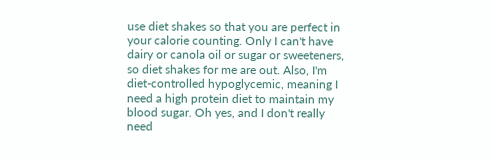use diet shakes so that you are perfect in your calorie counting. Only I can't have dairy or canola oil or sugar or sweeteners, so diet shakes for me are out. Also, I'm diet-controlled hypoglycemic, meaning I need a high protein diet to maintain my blood sugar. Oh yes, and I don't really need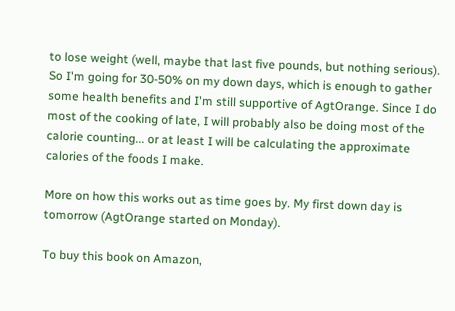to lose weight (well, maybe that last five pounds, but nothing serious). So I'm going for 30-50% on my down days, which is enough to gather some health benefits and I'm still supportive of AgtOrange. Since I do most of the cooking of late, I will probably also be doing most of the calorie counting... or at least I will be calculating the approximate calories of the foods I make.

More on how this works out as time goes by. My first down day is tomorrow (AgtOrange started on Monday).

To buy this book on Amazon,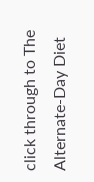click through to The Alternate-Day Diet